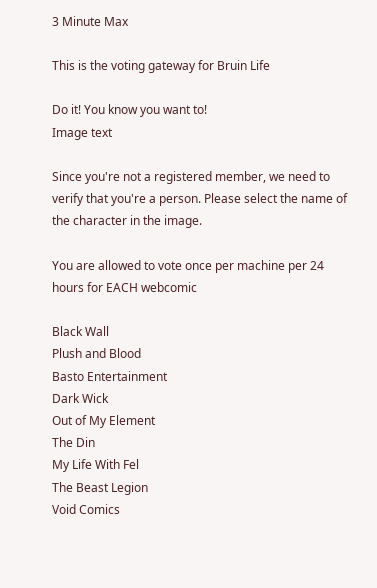3 Minute Max

This is the voting gateway for Bruin Life

Do it! You know you want to!
Image text

Since you're not a registered member, we need to verify that you're a person. Please select the name of the character in the image.

You are allowed to vote once per machine per 24 hours for EACH webcomic

Black Wall
Plush and Blood
Basto Entertainment
Dark Wick
Out of My Element
The Din
My Life With Fel
The Beast Legion
Void Comics